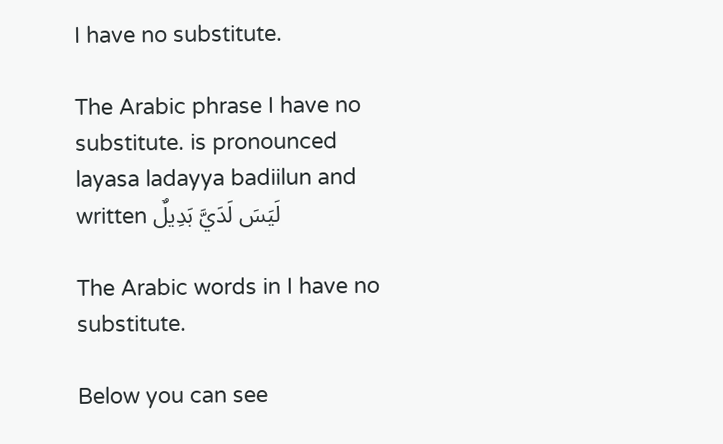I have no substitute.

The Arabic phrase I have no substitute. is pronounced layasa ladayya badiilun and written لَيَسَ لَدَيَّ بَدِيلٌ

The Arabic words in I have no substitute.

Below you can see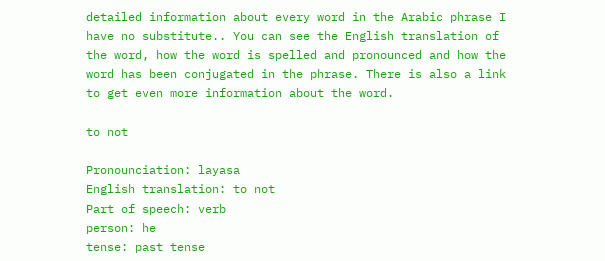detailed information about every word in the Arabic phrase I have no substitute.. You can see the English translation of the word, how the word is spelled and pronounced and how the word has been conjugated in the phrase. There is also a link to get even more information about the word.

to not

Pronounciation: layasa
English translation: to not
Part of speech: verb
person: he
tense: past tense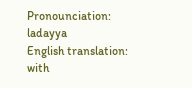Pronounciation: ladayya
English translation: with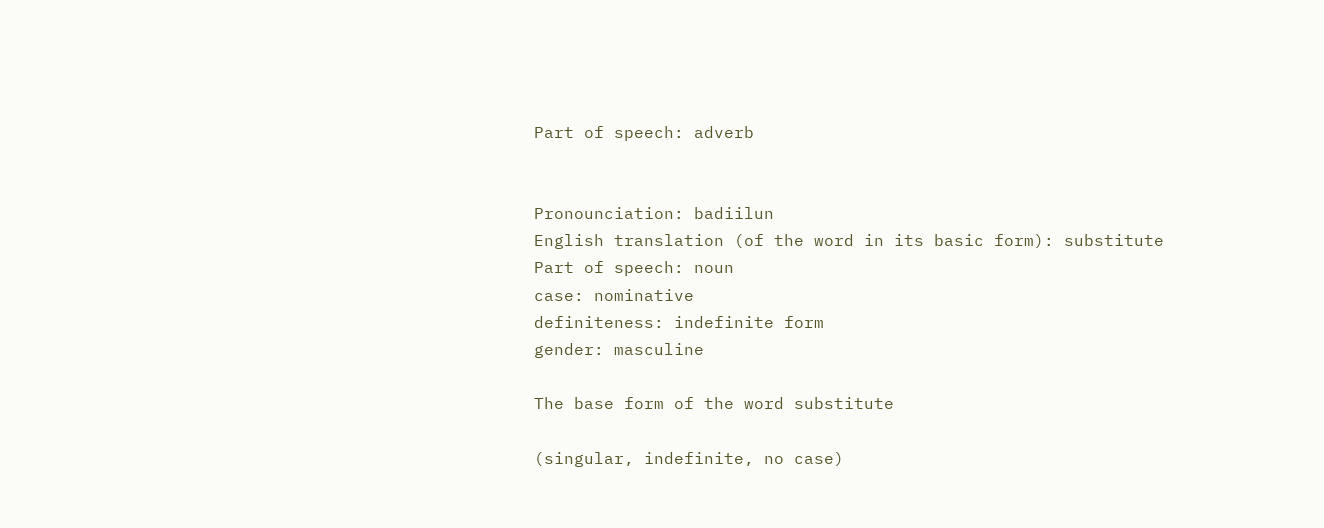Part of speech: adverb


Pronounciation: badiilun
English translation (of the word in its basic form): substitute
Part of speech: noun
case: nominative
definiteness: indefinite form
gender: masculine

The base form of the word substitute

(singular, indefinite, no case)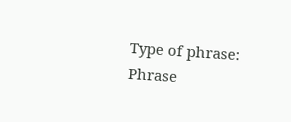Type of phrase: Phrase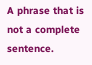A phrase that is not a complete sentence.